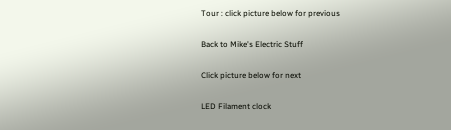Tour : click picture below for previous

Back to Mike's Electric Stuff

Click picture below for next

LED Filament clock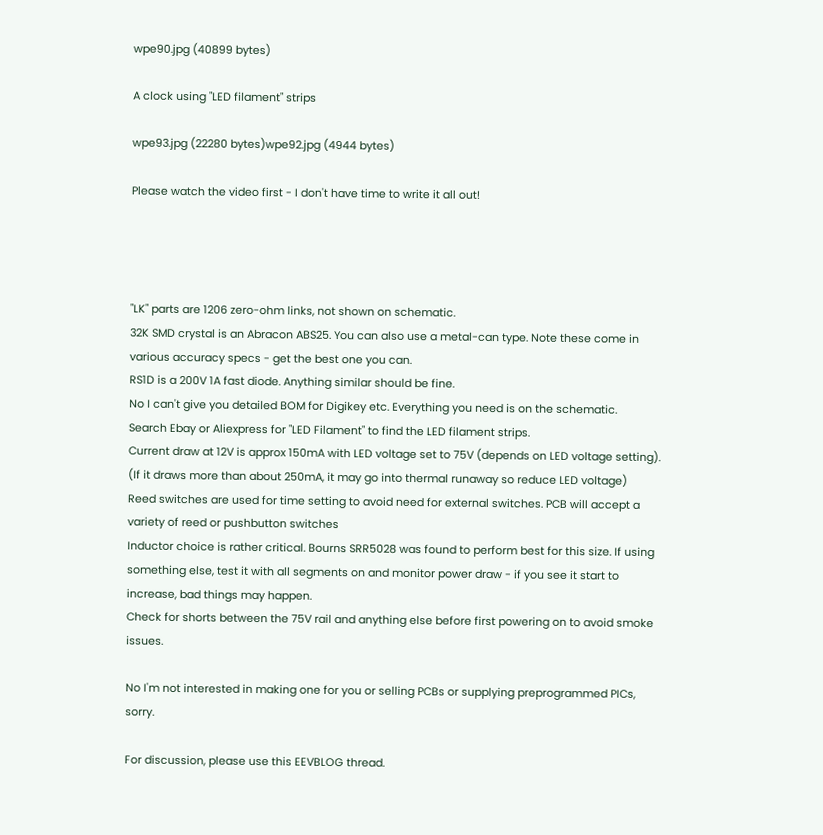wpe90.jpg (40899 bytes)

A clock using "LED filament" strips

wpe93.jpg (22280 bytes)wpe92.jpg (4944 bytes)

Please watch the video first - I don't have time to write it all out!




"LK" parts are 1206 zero-ohm links, not shown on schematic.
32K SMD crystal is an Abracon ABS25. You can also use a metal-can type. Note these come in various accuracy specs - get the best one you can.
RS1D is a 200V 1A fast diode. Anything similar should be fine.
No I can't give you detailed BOM for Digikey etc. Everything you need is on the schematic.
Search Ebay or Aliexpress for "LED Filament" to find the LED filament strips.
Current draw at 12V is approx 150mA with LED voltage set to 75V (depends on LED voltage setting). (If it draws more than about 250mA, it may go into thermal runaway so reduce LED voltage)
Reed switches are used for time setting to avoid need for external switches. PCB will accept a variety of reed or pushbutton switches
Inductor choice is rather critical. Bourns SRR5028 was found to perform best for this size. If using something else, test it with all segments on and monitor power draw - if you see it start to increase, bad things may happen.
Check for shorts between the 75V rail and anything else before first powering on to avoid smoke issues.

No I'm not interested in making one for you or selling PCBs or supplying preprogrammed PICs, sorry.

For discussion, please use this EEVBLOG thread.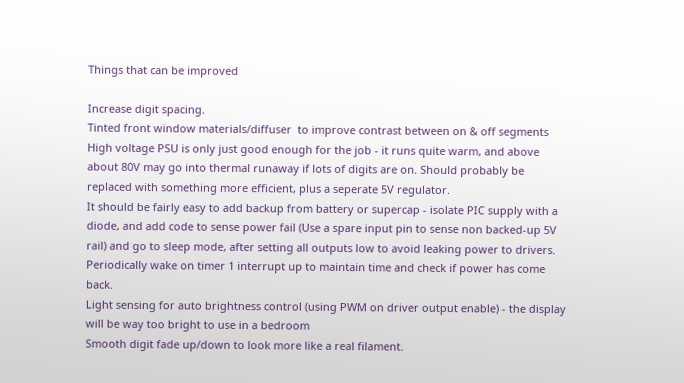Things that can be improved

Increase digit spacing.
Tinted front window materials/diffuser  to improve contrast between on & off segments
High voltage PSU is only just good enough for the job - it runs quite warm, and above about 80V may go into thermal runaway if lots of digits are on. Should probably be replaced with something more efficient, plus a seperate 5V regulator.
It should be fairly easy to add backup from battery or supercap - isolate PIC supply with a diode, and add code to sense power fail (Use a spare input pin to sense non backed-up 5V rail) and go to sleep mode, after setting all outputs low to avoid leaking power to drivers. Periodically wake on timer 1 interrupt up to maintain time and check if power has come back.
Light sensing for auto brightness control (using PWM on driver output enable) - the display will be way too bright to use in a bedroom
Smooth digit fade up/down to look more like a real filament.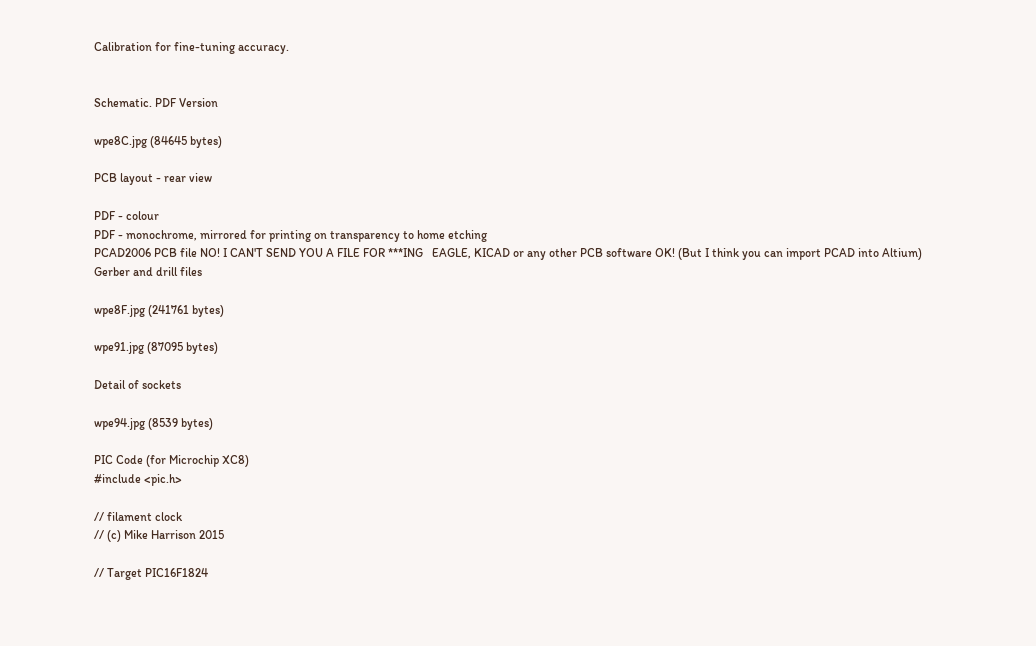Calibration for fine-tuning accuracy.


Schematic. PDF Version

wpe8C.jpg (84645 bytes)

PCB layout - rear view

PDF - colour
PDF - monochrome, mirrored for printing on transparency to home etching
PCAD2006 PCB file NO! I CAN'T SEND YOU A FILE FOR ***ING   EAGLE, KICAD or any other PCB software OK! (But I think you can import PCAD into Altium)
Gerber and drill files

wpe8F.jpg (241761 bytes)

wpe91.jpg (87095 bytes)

Detail of sockets

wpe94.jpg (8539 bytes)

PIC Code (for Microchip XC8)
#include <pic.h>

// filament clock
// (c) Mike Harrison 2015

// Target PIC16F1824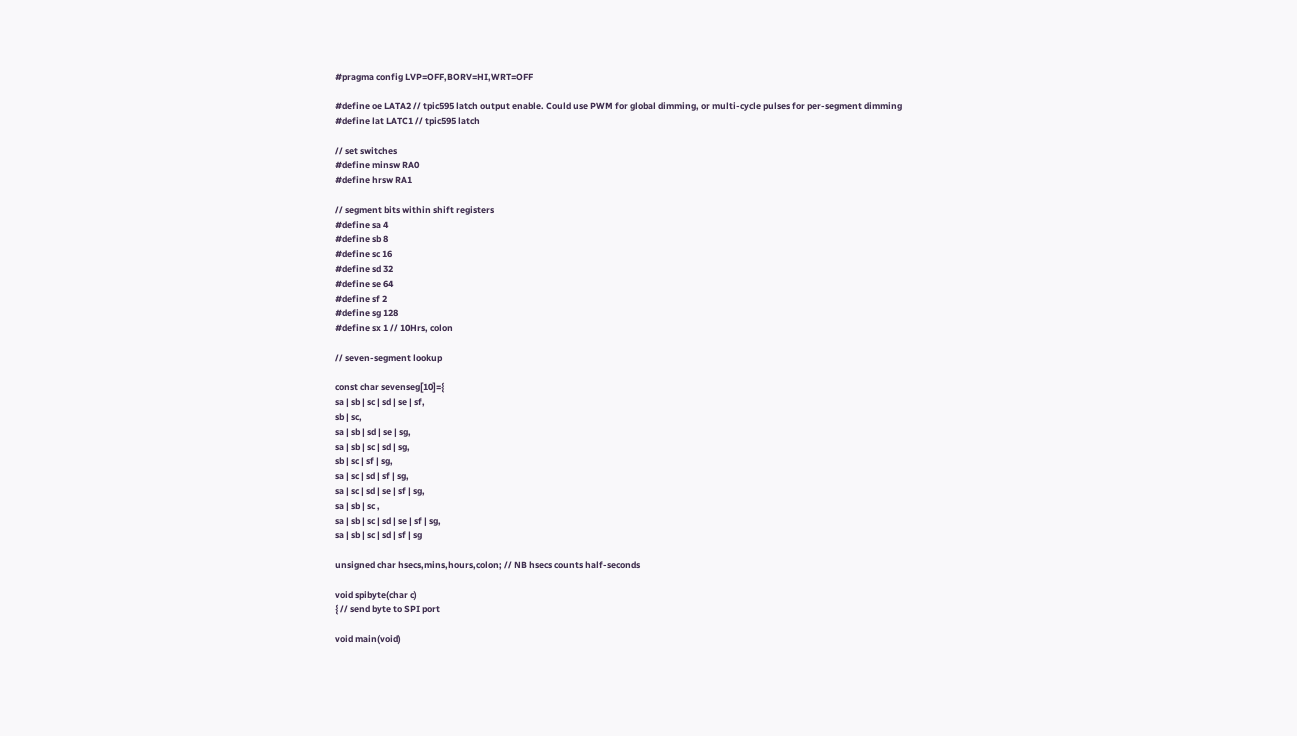#pragma config LVP=OFF,BORV=HI,WRT=OFF

#define oe LATA2 // tpic595 latch output enable. Could use PWM for global dimming, or multi-cycle pulses for per-segment dimming
#define lat LATC1 // tpic595 latch

// set switches
#define minsw RA0
#define hrsw RA1

// segment bits within shift registers
#define sa 4
#define sb 8
#define sc 16
#define sd 32
#define se 64
#define sf 2
#define sg 128
#define sx 1 // 10Hrs, colon

// seven-segment lookup

const char sevenseg[10]={
sa | sb | sc | sd | se | sf,
sb | sc,
sa | sb | sd | se | sg,
sa | sb | sc | sd | sg,
sb | sc | sf | sg,
sa | sc | sd | sf | sg,
sa | sc | sd | se | sf | sg,
sa | sb | sc ,
sa | sb | sc | sd | se | sf | sg,
sa | sb | sc | sd | sf | sg

unsigned char hsecs,mins,hours,colon; // NB hsecs counts half-seconds

void spibyte(char c)
{ // send byte to SPI port

void main(void)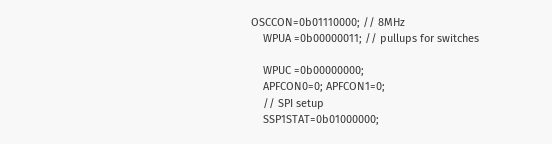OSCCON=0b01110000; // 8MHz
    WPUA =0b00000011; // pullups for switches

    WPUC =0b00000000;
    APFCON0=0; APFCON1=0;
    // SPI setup
    SSP1STAT=0b01000000;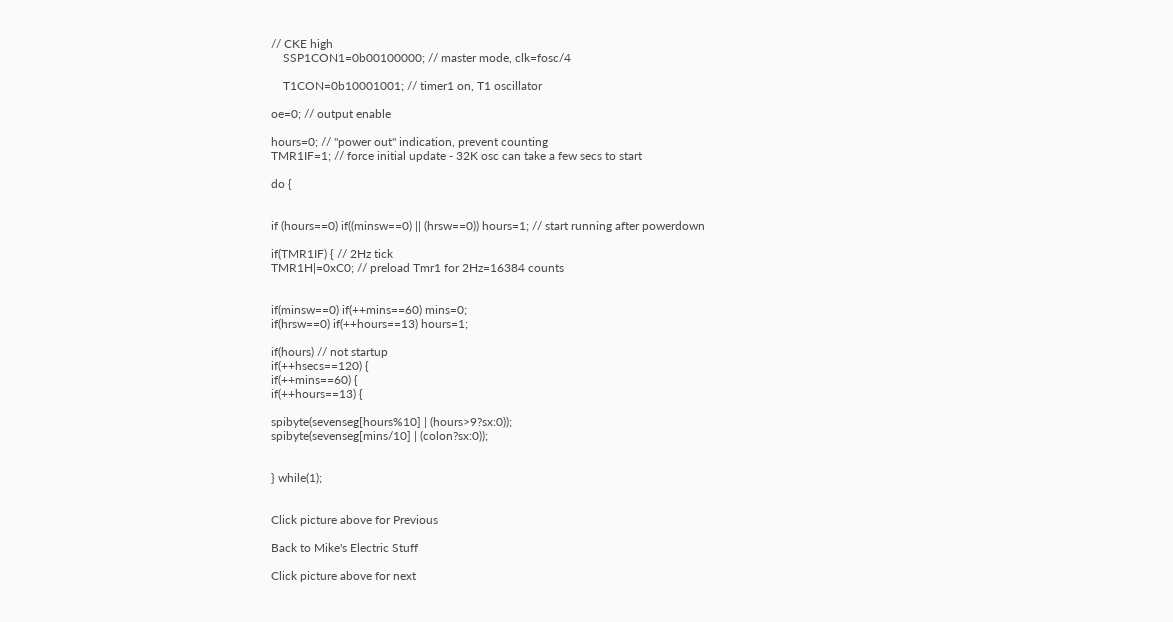// CKE high
    SSP1CON1=0b00100000; // master mode, clk=fosc/4

    T1CON=0b10001001; // timer1 on, T1 oscillator

oe=0; // output enable

hours=0; // "power out" indication, prevent counting
TMR1IF=1; // force initial update - 32K osc can take a few secs to start

do {


if (hours==0) if((minsw==0) || (hrsw==0)) hours=1; // start running after powerdown

if(TMR1IF) { // 2Hz tick
TMR1H|=0xC0; // preload Tmr1 for 2Hz=16384 counts


if(minsw==0) if(++mins==60) mins=0;
if(hrsw==0) if(++hours==13) hours=1;

if(hours) // not startup
if(++hsecs==120) {
if(++mins==60) {
if(++hours==13) {

spibyte(sevenseg[hours%10] | (hours>9?sx:0));
spibyte(sevenseg[mins/10] | (colon?sx:0));


} while(1);


Click picture above for Previous

Back to Mike's Electric Stuff

Click picture above for next